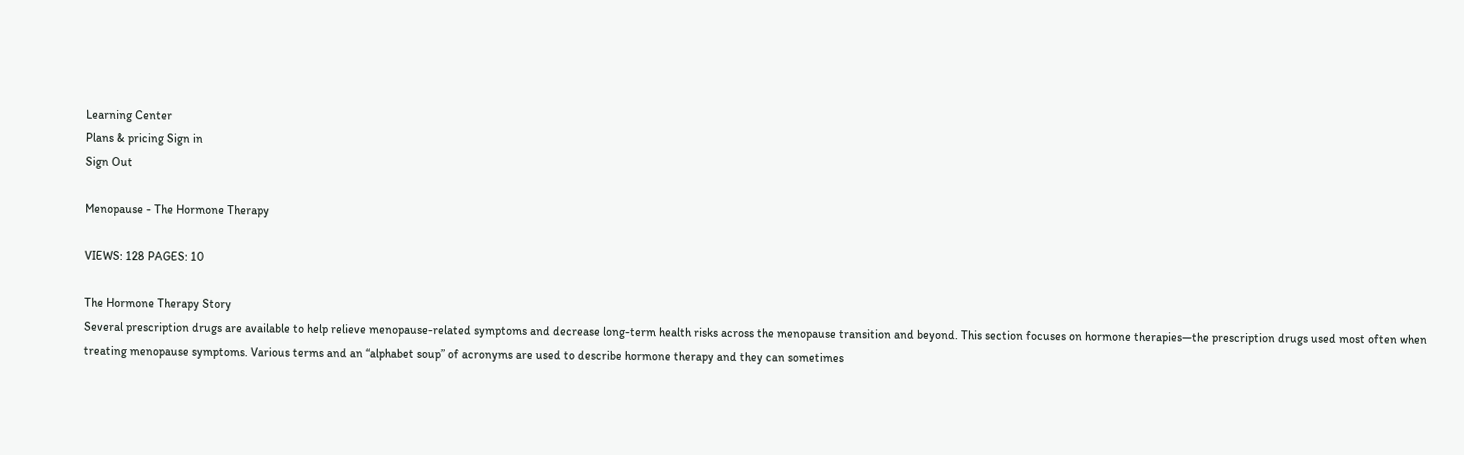Learning Center
Plans & pricing Sign in
Sign Out

Menopause - The Hormone Therapy

VIEWS: 128 PAGES: 10

The Hormone Therapy Story
Several prescription drugs are available to help relieve menopause-related symptoms and decrease long-term health risks across the menopause transition and beyond. This section focuses on hormone therapies—the prescription drugs used most often when treating menopause symptoms. Various terms and an “alphabet soup” of acronyms are used to describe hormone therapy and they can sometimes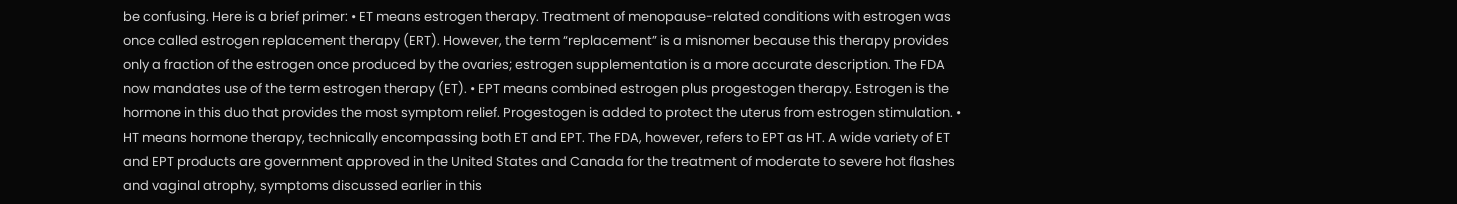be confusing. Here is a brief primer: • ET means estrogen therapy. Treatment of menopause-related conditions with estrogen was once called estrogen replacement therapy (ERT). However, the term “replacement” is a misnomer because this therapy provides only a fraction of the estrogen once produced by the ovaries; estrogen supplementation is a more accurate description. The FDA now mandates use of the term estrogen therapy (ET). • EPT means combined estrogen plus progestogen therapy. Estrogen is the hormone in this duo that provides the most symptom relief. Progestogen is added to protect the uterus from estrogen stimulation. • HT means hormone therapy, technically encompassing both ET and EPT. The FDA, however, refers to EPT as HT. A wide variety of ET and EPT products are government approved in the United States and Canada for the treatment of moderate to severe hot flashes and vaginal atrophy, symptoms discussed earlier in this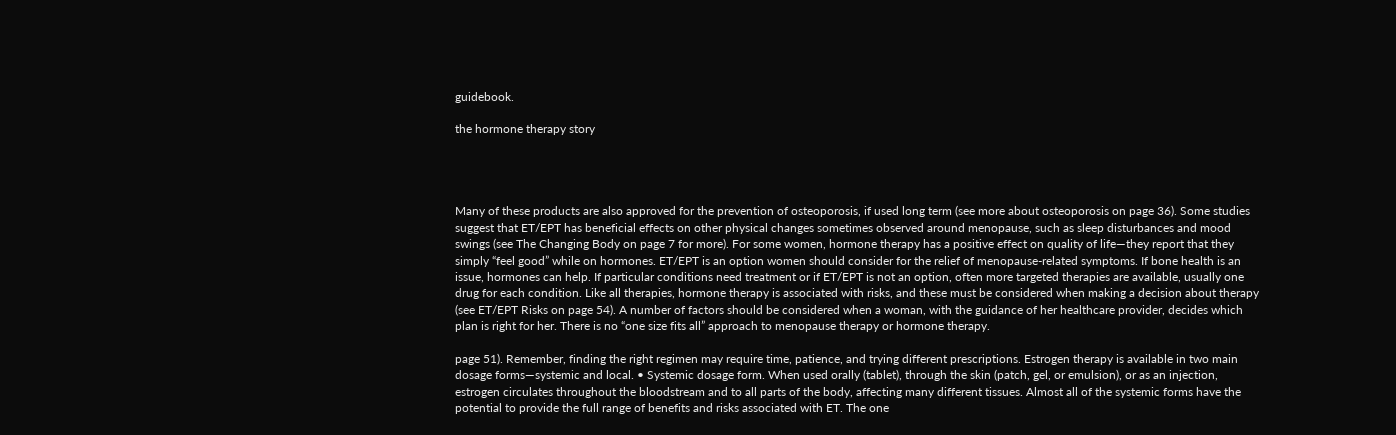guidebook.

the hormone therapy story




Many of these products are also approved for the prevention of osteoporosis, if used long term (see more about osteoporosis on page 36). Some studies suggest that ET/EPT has beneficial effects on other physical changes sometimes observed around menopause, such as sleep disturbances and mood swings (see The Changing Body on page 7 for more). For some women, hormone therapy has a positive effect on quality of life—they report that they simply “feel good” while on hormones. ET/EPT is an option women should consider for the relief of menopause-related symptoms. If bone health is an issue, hormones can help. If particular conditions need treatment or if ET/EPT is not an option, often more targeted therapies are available, usually one drug for each condition. Like all therapies, hormone therapy is associated with risks, and these must be considered when making a decision about therapy (see ET/EPT Risks on page 54). A number of factors should be considered when a woman, with the guidance of her healthcare provider, decides which plan is right for her. There is no “one size fits all” approach to menopause therapy or hormone therapy.

page 51). Remember, finding the right regimen may require time, patience, and trying different prescriptions. Estrogen therapy is available in two main dosage forms—systemic and local. • Systemic dosage form. When used orally (tablet), through the skin (patch, gel, or emulsion), or as an injection, estrogen circulates throughout the bloodstream and to all parts of the body, affecting many different tissues. Almost all of the systemic forms have the potential to provide the full range of benefits and risks associated with ET. The one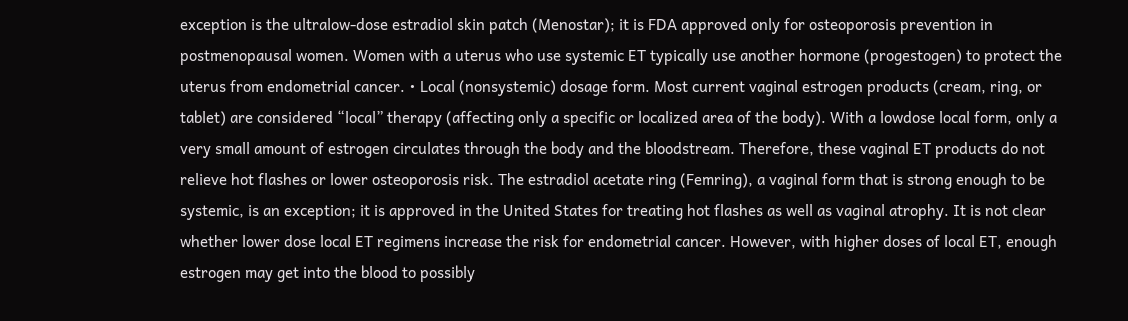exception is the ultralow-dose estradiol skin patch (Menostar); it is FDA approved only for osteoporosis prevention in postmenopausal women. Women with a uterus who use systemic ET typically use another hormone (progestogen) to protect the uterus from endometrial cancer. • Local (nonsystemic) dosage form. Most current vaginal estrogen products (cream, ring, or tablet) are considered “local” therapy (affecting only a specific or localized area of the body). With a lowdose local form, only a very small amount of estrogen circulates through the body and the bloodstream. Therefore, these vaginal ET products do not relieve hot flashes or lower osteoporosis risk. The estradiol acetate ring (Femring), a vaginal form that is strong enough to be systemic, is an exception; it is approved in the United States for treating hot flashes as well as vaginal atrophy. It is not clear whether lower dose local ET regimens increase the risk for endometrial cancer. However, with higher doses of local ET, enough estrogen may get into the blood to possibly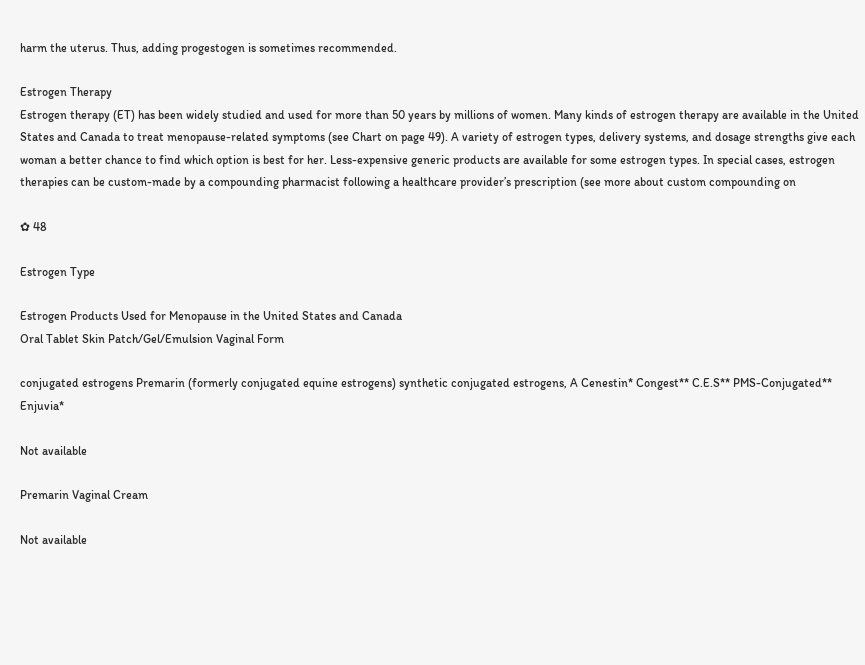harm the uterus. Thus, adding progestogen is sometimes recommended.

Estrogen Therapy
Estrogen therapy (ET) has been widely studied and used for more than 50 years by millions of women. Many kinds of estrogen therapy are available in the United States and Canada to treat menopause-related symptoms (see Chart on page 49). A variety of estrogen types, delivery systems, and dosage strengths give each woman a better chance to find which option is best for her. Less-expensive generic products are available for some estrogen types. In special cases, estrogen therapies can be custom-made by a compounding pharmacist following a healthcare provider’s prescription (see more about custom compounding on

✿ 48

Estrogen Type

Estrogen Products Used for Menopause in the United States and Canada
Oral Tablet Skin Patch/Gel/Emulsion Vaginal Form

conjugated estrogens Premarin (formerly conjugated equine estrogens) synthetic conjugated estrogens, A Cenestin* Congest** C.E.S** PMS-Conjugated** Enjuvia*

Not available

Premarin Vaginal Cream

Not available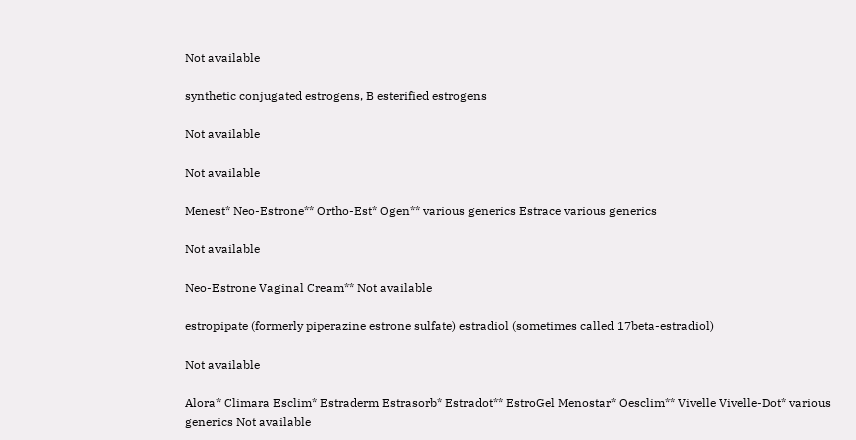Not available

synthetic conjugated estrogens, B esterified estrogens

Not available

Not available

Menest* Neo-Estrone** Ortho-Est* Ogen** various generics Estrace various generics

Not available

Neo-Estrone Vaginal Cream** Not available

estropipate (formerly piperazine estrone sulfate) estradiol (sometimes called 17beta-estradiol)

Not available

Alora* Climara Esclim* Estraderm Estrasorb* Estradot** EstroGel Menostar* Oesclim** Vivelle Vivelle-Dot* various generics Not available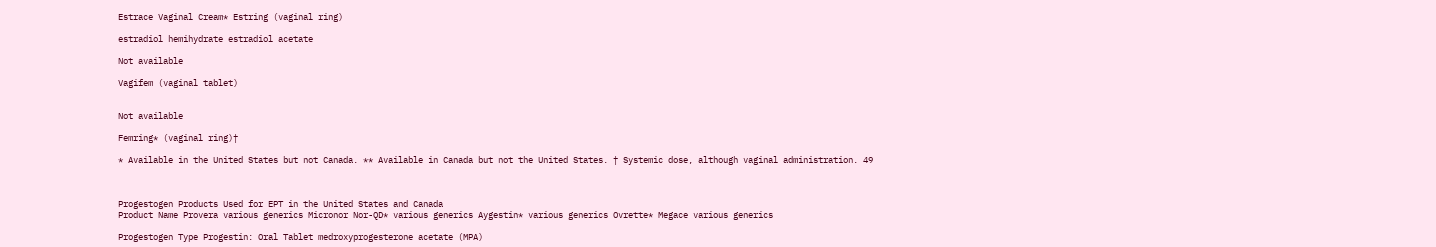Estrace Vaginal Cream* Estring (vaginal ring)

estradiol hemihydrate estradiol acetate

Not available

Vagifem (vaginal tablet)


Not available

Femring* (vaginal ring)†

* Available in the United States but not Canada. ** Available in Canada but not the United States. † Systemic dose, although vaginal administration. 49



Progestogen Products Used for EPT in the United States and Canada
Product Name Provera various generics Micronor Nor-QD* various generics Aygestin* various generics Ovrette* Megace various generics

Progestogen Type Progestin: Oral Tablet medroxyprogesterone acetate (MPA)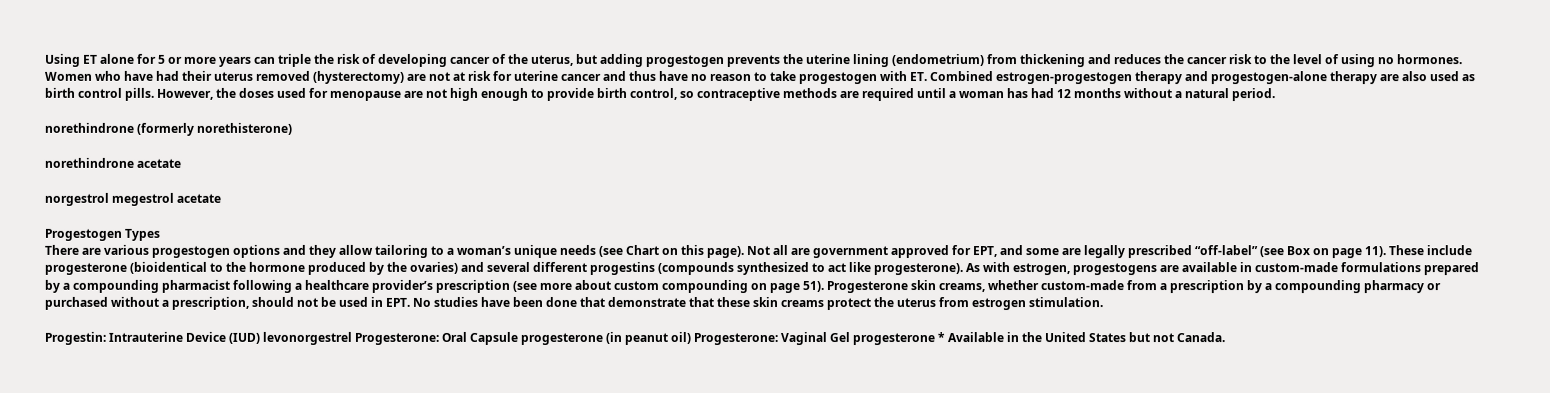Using ET alone for 5 or more years can triple the risk of developing cancer of the uterus, but adding progestogen prevents the uterine lining (endometrium) from thickening and reduces the cancer risk to the level of using no hormones. Women who have had their uterus removed (hysterectomy) are not at risk for uterine cancer and thus have no reason to take progestogen with ET. Combined estrogen-progestogen therapy and progestogen-alone therapy are also used as birth control pills. However, the doses used for menopause are not high enough to provide birth control, so contraceptive methods are required until a woman has had 12 months without a natural period.

norethindrone (formerly norethisterone)

norethindrone acetate

norgestrol megestrol acetate

Progestogen Types
There are various progestogen options and they allow tailoring to a woman’s unique needs (see Chart on this page). Not all are government approved for EPT, and some are legally prescribed “off-label” (see Box on page 11). These include progesterone (bioidentical to the hormone produced by the ovaries) and several different progestins (compounds synthesized to act like progesterone). As with estrogen, progestogens are available in custom-made formulations prepared by a compounding pharmacist following a healthcare provider’s prescription (see more about custom compounding on page 51). Progesterone skin creams, whether custom-made from a prescription by a compounding pharmacy or purchased without a prescription, should not be used in EPT. No studies have been done that demonstrate that these skin creams protect the uterus from estrogen stimulation.

Progestin: Intrauterine Device (IUD) levonorgestrel Progesterone: Oral Capsule progesterone (in peanut oil) Progesterone: Vaginal Gel progesterone * Available in the United States but not Canada.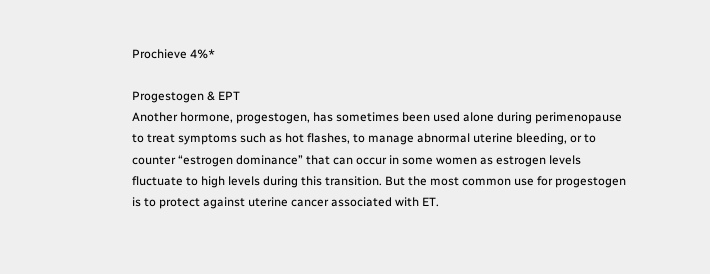Prochieve 4%*

Progestogen & EPT
Another hormone, progestogen, has sometimes been used alone during perimenopause to treat symptoms such as hot flashes, to manage abnormal uterine bleeding, or to counter “estrogen dominance” that can occur in some women as estrogen levels fluctuate to high levels during this transition. But the most common use for progestogen is to protect against uterine cancer associated with ET.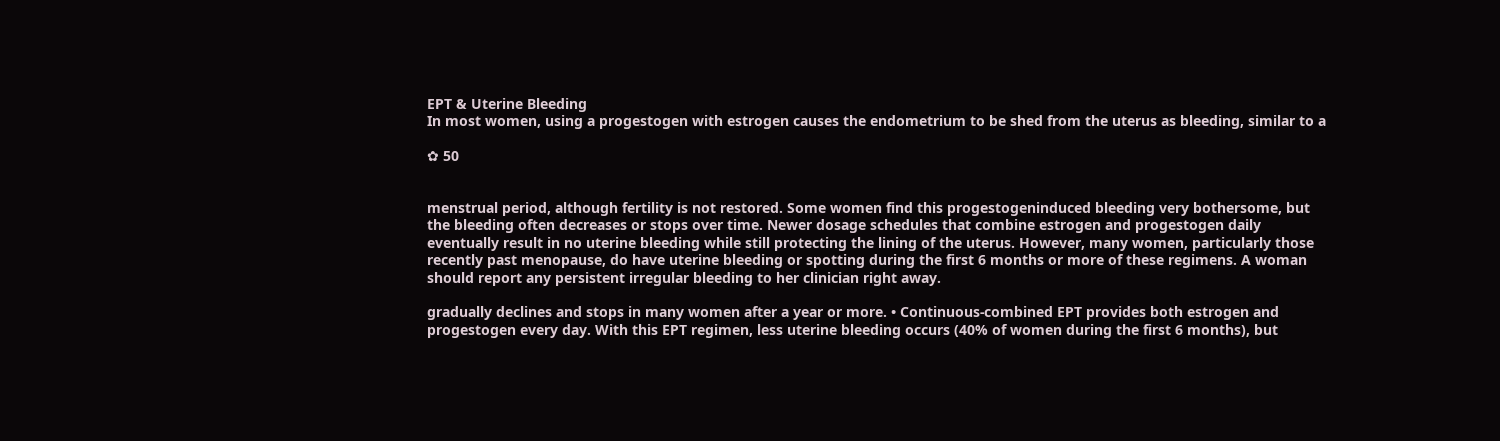EPT & Uterine Bleeding
In most women, using a progestogen with estrogen causes the endometrium to be shed from the uterus as bleeding, similar to a

✿ 50


menstrual period, although fertility is not restored. Some women find this progestogeninduced bleeding very bothersome, but the bleeding often decreases or stops over time. Newer dosage schedules that combine estrogen and progestogen daily eventually result in no uterine bleeding while still protecting the lining of the uterus. However, many women, particularly those recently past menopause, do have uterine bleeding or spotting during the first 6 months or more of these regimens. A woman should report any persistent irregular bleeding to her clinician right away.

gradually declines and stops in many women after a year or more. • Continuous-combined EPT provides both estrogen and progestogen every day. With this EPT regimen, less uterine bleeding occurs (40% of women during the first 6 months), but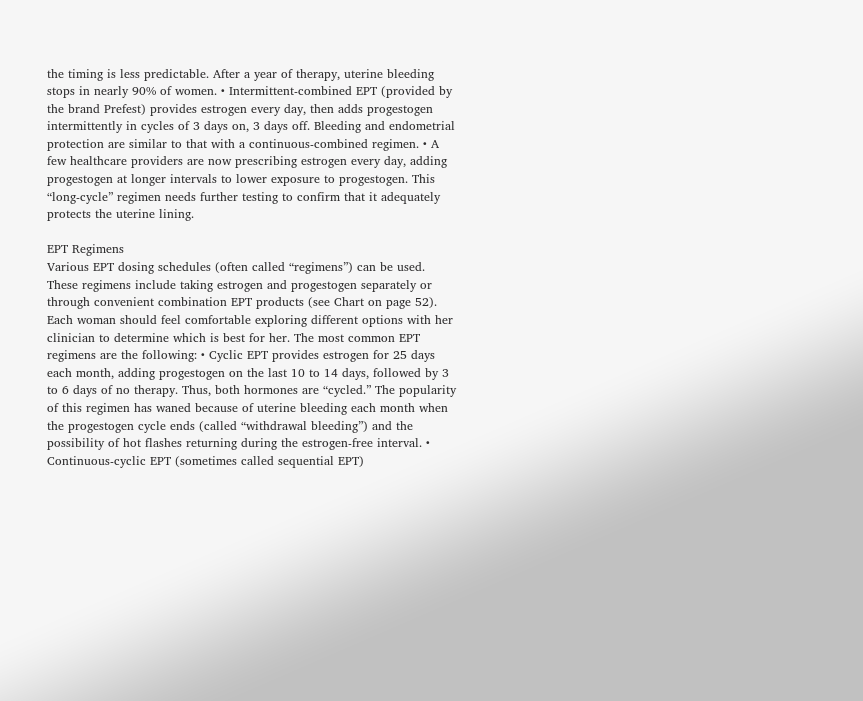the timing is less predictable. After a year of therapy, uterine bleeding stops in nearly 90% of women. • Intermittent-combined EPT (provided by the brand Prefest) provides estrogen every day, then adds progestogen intermittently in cycles of 3 days on, 3 days off. Bleeding and endometrial protection are similar to that with a continuous-combined regimen. • A few healthcare providers are now prescribing estrogen every day, adding progestogen at longer intervals to lower exposure to progestogen. This “long-cycle” regimen needs further testing to confirm that it adequately protects the uterine lining.

EPT Regimens
Various EPT dosing schedules (often called “regimens”) can be used. These regimens include taking estrogen and progestogen separately or through convenient combination EPT products (see Chart on page 52). Each woman should feel comfortable exploring different options with her clinician to determine which is best for her. The most common EPT regimens are the following: • Cyclic EPT provides estrogen for 25 days each month, adding progestogen on the last 10 to 14 days, followed by 3 to 6 days of no therapy. Thus, both hormones are “cycled.” The popularity of this regimen has waned because of uterine bleeding each month when the progestogen cycle ends (called “withdrawal bleeding”) and the possibility of hot flashes returning during the estrogen-free interval. • Continuous-cyclic EPT (sometimes called sequential EPT)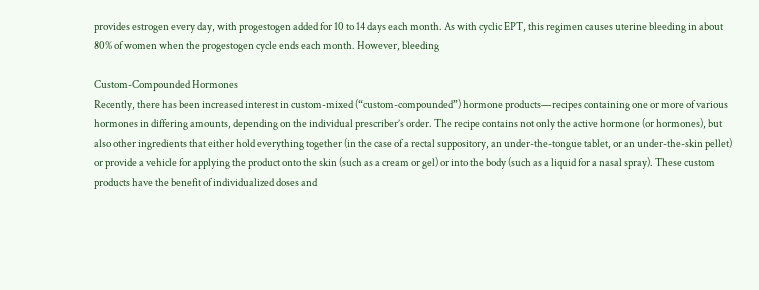provides estrogen every day, with progestogen added for 10 to 14 days each month. As with cyclic EPT, this regimen causes uterine bleeding in about 80% of women when the progestogen cycle ends each month. However, bleeding

Custom-Compounded Hormones
Recently, there has been increased interest in custom-mixed (“custom-compounded”) hormone products—recipes containing one or more of various hormones in differing amounts, depending on the individual prescriber’s order. The recipe contains not only the active hormone (or hormones), but also other ingredients that either hold everything together (in the case of a rectal suppository, an under-the-tongue tablet, or an under-the-skin pellet) or provide a vehicle for applying the product onto the skin (such as a cream or gel) or into the body (such as a liquid for a nasal spray). These custom products have the benefit of individualized doses and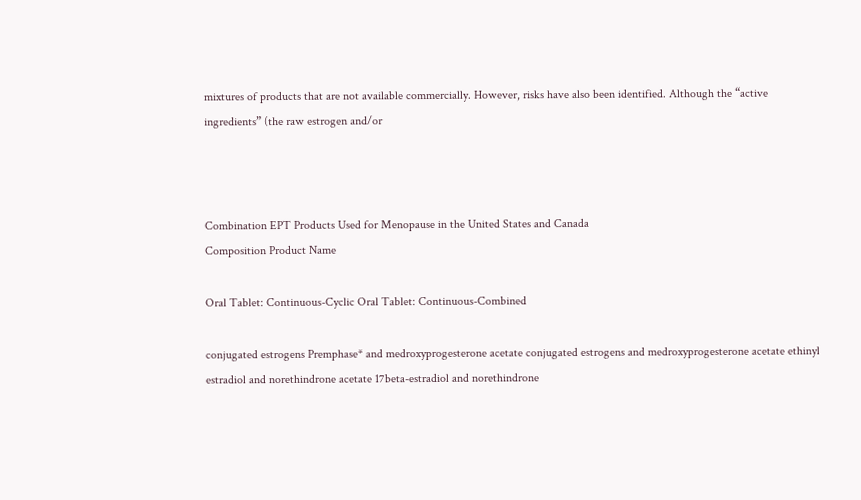mixtures of products that are not available commercially. However, risks have also been identified. Although the “active ingredients” (the raw estrogen and/or



Combination EPT Products Used for Menopause in the United States and Canada
Composition Product Name

Oral Tablet: Continuous-Cyclic Oral Tablet: Continuous-Combined

conjugated estrogens Premphase* and medroxyprogesterone acetate conjugated estrogens and medroxyprogesterone acetate ethinyl estradiol and norethindrone acetate 17beta-estradiol and norethindrone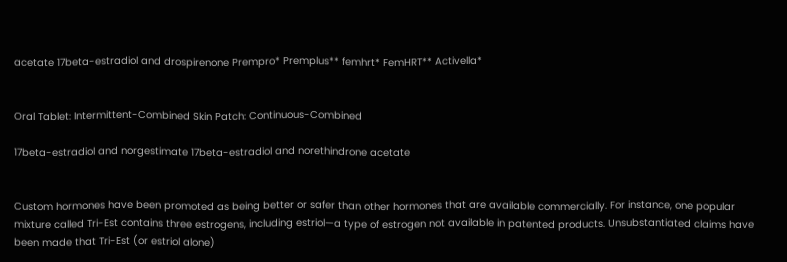acetate 17beta-estradiol and drospirenone Prempro* Premplus** femhrt* FemHRT** Activella*


Oral Tablet: Intermittent-Combined Skin Patch: Continuous-Combined

17beta-estradiol and norgestimate 17beta-estradiol and norethindrone acetate


Custom hormones have been promoted as being better or safer than other hormones that are available commercially. For instance, one popular mixture called Tri-Est contains three estrogens, including estriol—a type of estrogen not available in patented products. Unsubstantiated claims have been made that Tri-Est (or estriol alone)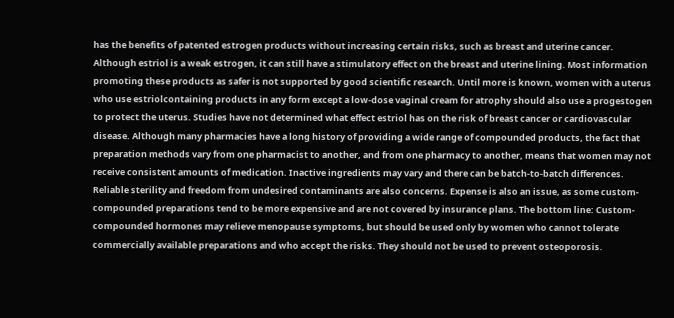has the benefits of patented estrogen products without increasing certain risks, such as breast and uterine cancer. Although estriol is a weak estrogen, it can still have a stimulatory effect on the breast and uterine lining. Most information promoting these products as safer is not supported by good scientific research. Until more is known, women with a uterus who use estriolcontaining products in any form except a low-dose vaginal cream for atrophy should also use a progestogen to protect the uterus. Studies have not determined what effect estriol has on the risk of breast cancer or cardiovascular disease. Although many pharmacies have a long history of providing a wide range of compounded products, the fact that preparation methods vary from one pharmacist to another, and from one pharmacy to another, means that women may not receive consistent amounts of medication. Inactive ingredients may vary and there can be batch-to-batch differences. Reliable sterility and freedom from undesired contaminants are also concerns. Expense is also an issue, as some custom-compounded preparations tend to be more expensive and are not covered by insurance plans. The bottom line: Custom-compounded hormones may relieve menopause symptoms, but should be used only by women who cannot tolerate commercially available preparations and who accept the risks. They should not be used to prevent osteoporosis.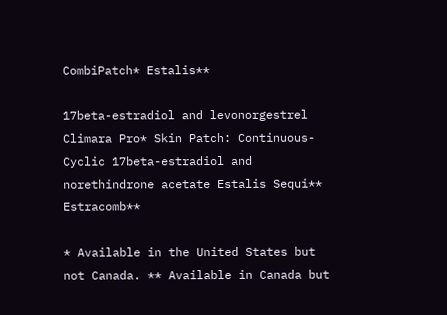CombiPatch* Estalis**

17beta-estradiol and levonorgestrel Climara Pro* Skin Patch: Continuous-Cyclic 17beta-estradiol and norethindrone acetate Estalis Sequi** Estracomb**

* Available in the United States but not Canada. ** Available in Canada but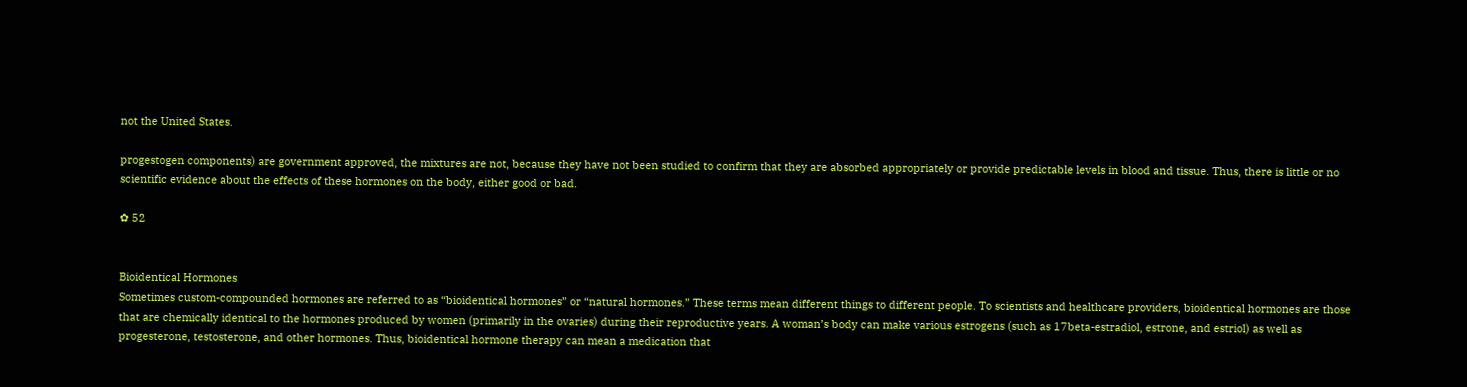not the United States.

progestogen components) are government approved, the mixtures are not, because they have not been studied to confirm that they are absorbed appropriately or provide predictable levels in blood and tissue. Thus, there is little or no scientific evidence about the effects of these hormones on the body, either good or bad.

✿ 52


Bioidentical Hormones
Sometimes custom-compounded hormones are referred to as “bioidentical hormones” or “natural hormones.” These terms mean different things to different people. To scientists and healthcare providers, bioidentical hormones are those that are chemically identical to the hormones produced by women (primarily in the ovaries) during their reproductive years. A woman’s body can make various estrogens (such as 17beta-estradiol, estrone, and estriol) as well as progesterone, testosterone, and other hormones. Thus, bioidentical hormone therapy can mean a medication that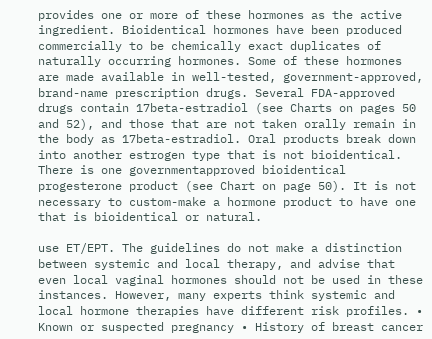provides one or more of these hormones as the active ingredient. Bioidentical hormones have been produced commercially to be chemically exact duplicates of naturally occurring hormones. Some of these hormones are made available in well-tested, government-approved, brand-name prescription drugs. Several FDA-approved drugs contain 17beta-estradiol (see Charts on pages 50 and 52), and those that are not taken orally remain in the body as 17beta-estradiol. Oral products break down into another estrogen type that is not bioidentical. There is one governmentapproved bioidentical progesterone product (see Chart on page 50). It is not necessary to custom-make a hormone product to have one that is bioidentical or natural.

use ET/EPT. The guidelines do not make a distinction between systemic and local therapy, and advise that even local vaginal hormones should not be used in these instances. However, many experts think systemic and local hormone therapies have different risk profiles. • Known or suspected pregnancy • History of breast cancer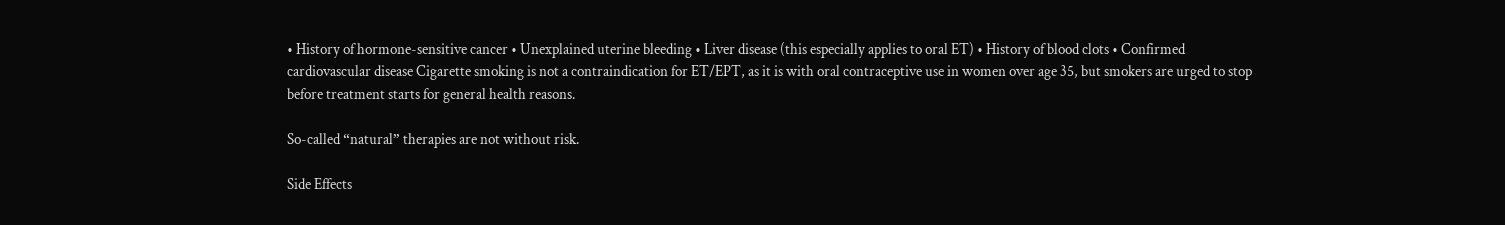• History of hormone-sensitive cancer • Unexplained uterine bleeding • Liver disease (this especially applies to oral ET) • History of blood clots • Confirmed cardiovascular disease Cigarette smoking is not a contraindication for ET/EPT, as it is with oral contraceptive use in women over age 35, but smokers are urged to stop before treatment starts for general health reasons.

So-called “natural” therapies are not without risk.

Side Effects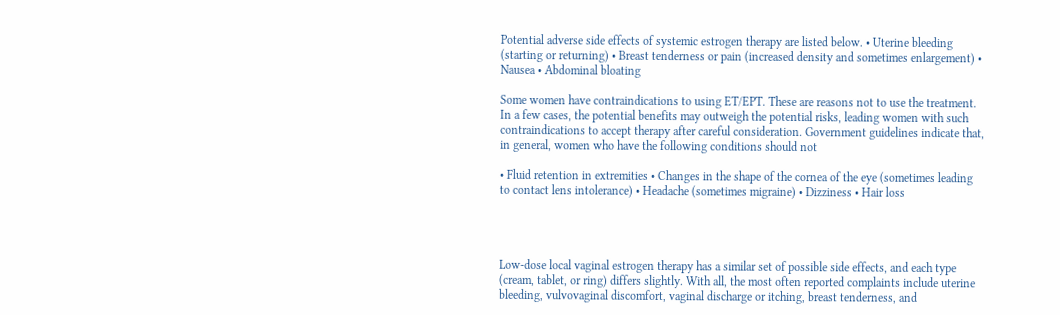Potential adverse side effects of systemic estrogen therapy are listed below. • Uterine bleeding (starting or returning) • Breast tenderness or pain (increased density and sometimes enlargement) • Nausea • Abdominal bloating

Some women have contraindications to using ET/EPT. These are reasons not to use the treatment. In a few cases, the potential benefits may outweigh the potential risks, leading women with such contraindications to accept therapy after careful consideration. Government guidelines indicate that, in general, women who have the following conditions should not

• Fluid retention in extremities • Changes in the shape of the cornea of the eye (sometimes leading to contact lens intolerance) • Headache (sometimes migraine) • Dizziness • Hair loss




Low-dose local vaginal estrogen therapy has a similar set of possible side effects, and each type (cream, tablet, or ring) differs slightly. With all, the most often reported complaints include uterine bleeding, vulvovaginal discomfort, vaginal discharge or itching, breast tenderness, and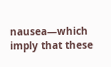nausea—which imply that these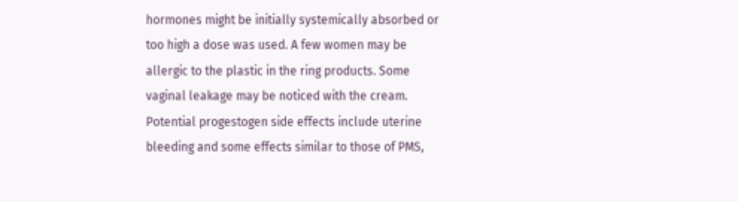hormones might be initially systemically absorbed or too high a dose was used. A few women may be allergic to the plastic in the ring products. Some vaginal leakage may be noticed with the cream. Potential progestogen side effects include uterine bleeding and some effects similar to those of PMS,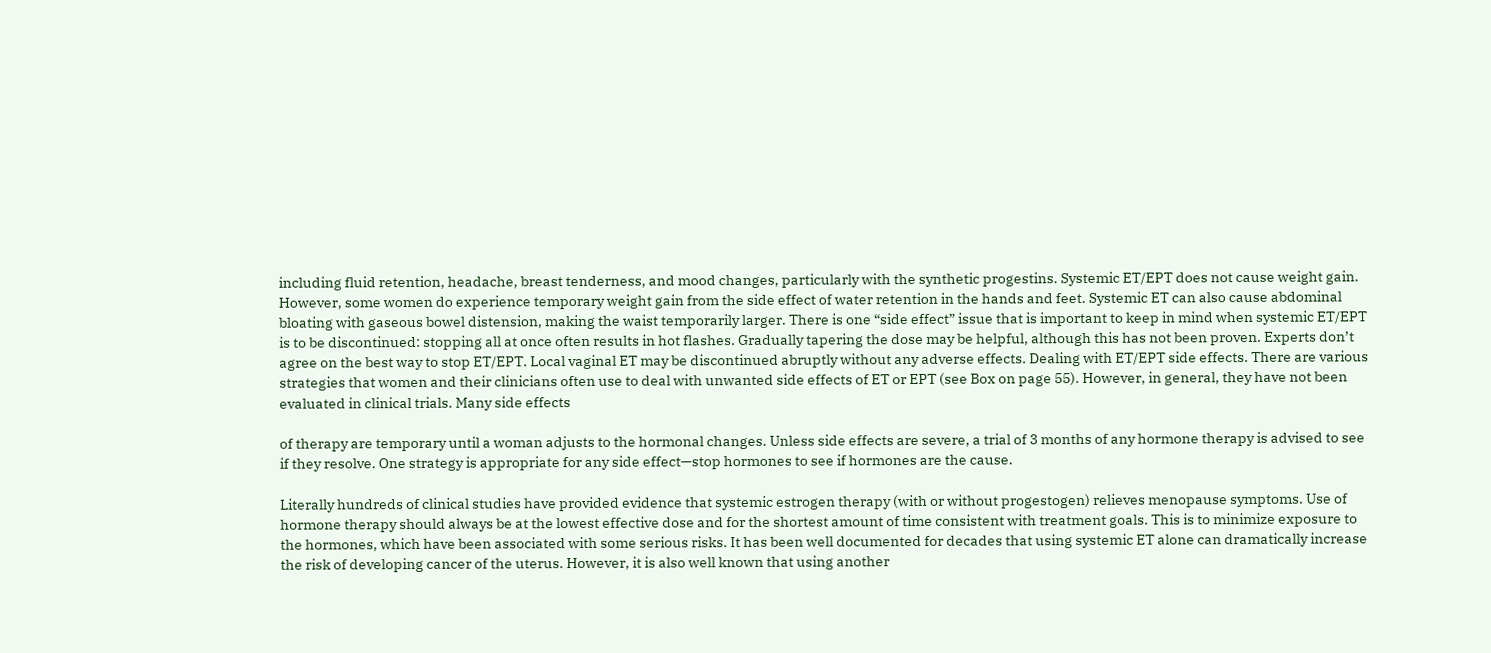including fluid retention, headache, breast tenderness, and mood changes, particularly with the synthetic progestins. Systemic ET/EPT does not cause weight gain. However, some women do experience temporary weight gain from the side effect of water retention in the hands and feet. Systemic ET can also cause abdominal bloating with gaseous bowel distension, making the waist temporarily larger. There is one “side effect” issue that is important to keep in mind when systemic ET/EPT is to be discontinued: stopping all at once often results in hot flashes. Gradually tapering the dose may be helpful, although this has not been proven. Experts don’t agree on the best way to stop ET/EPT. Local vaginal ET may be discontinued abruptly without any adverse effects. Dealing with ET/EPT side effects. There are various strategies that women and their clinicians often use to deal with unwanted side effects of ET or EPT (see Box on page 55). However, in general, they have not been evaluated in clinical trials. Many side effects

of therapy are temporary until a woman adjusts to the hormonal changes. Unless side effects are severe, a trial of 3 months of any hormone therapy is advised to see if they resolve. One strategy is appropriate for any side effect—stop hormones to see if hormones are the cause.

Literally hundreds of clinical studies have provided evidence that systemic estrogen therapy (with or without progestogen) relieves menopause symptoms. Use of hormone therapy should always be at the lowest effective dose and for the shortest amount of time consistent with treatment goals. This is to minimize exposure to the hormones, which have been associated with some serious risks. It has been well documented for decades that using systemic ET alone can dramatically increase the risk of developing cancer of the uterus. However, it is also well known that using another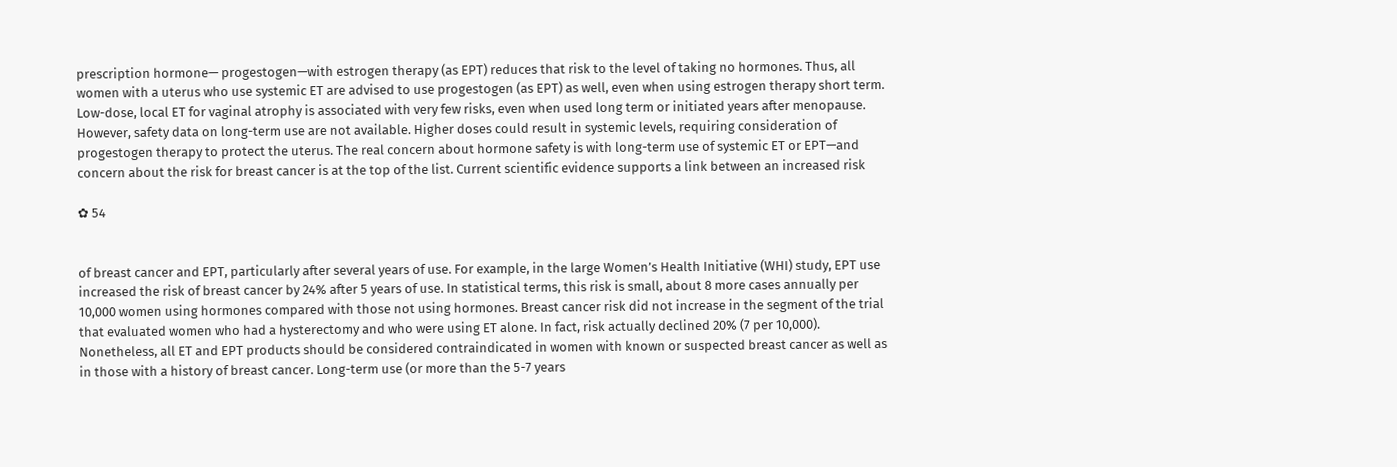prescription hormone— progestogen—with estrogen therapy (as EPT) reduces that risk to the level of taking no hormones. Thus, all women with a uterus who use systemic ET are advised to use progestogen (as EPT) as well, even when using estrogen therapy short term. Low-dose, local ET for vaginal atrophy is associated with very few risks, even when used long term or initiated years after menopause. However, safety data on long-term use are not available. Higher doses could result in systemic levels, requiring consideration of progestogen therapy to protect the uterus. The real concern about hormone safety is with long-term use of systemic ET or EPT—and concern about the risk for breast cancer is at the top of the list. Current scientific evidence supports a link between an increased risk

✿ 54


of breast cancer and EPT, particularly after several years of use. For example, in the large Women’s Health Initiative (WHI) study, EPT use increased the risk of breast cancer by 24% after 5 years of use. In statistical terms, this risk is small, about 8 more cases annually per 10,000 women using hormones compared with those not using hormones. Breast cancer risk did not increase in the segment of the trial that evaluated women who had a hysterectomy and who were using ET alone. In fact, risk actually declined 20% (7 per 10,000). Nonetheless, all ET and EPT products should be considered contraindicated in women with known or suspected breast cancer as well as in those with a history of breast cancer. Long-term use (or more than the 5-7 years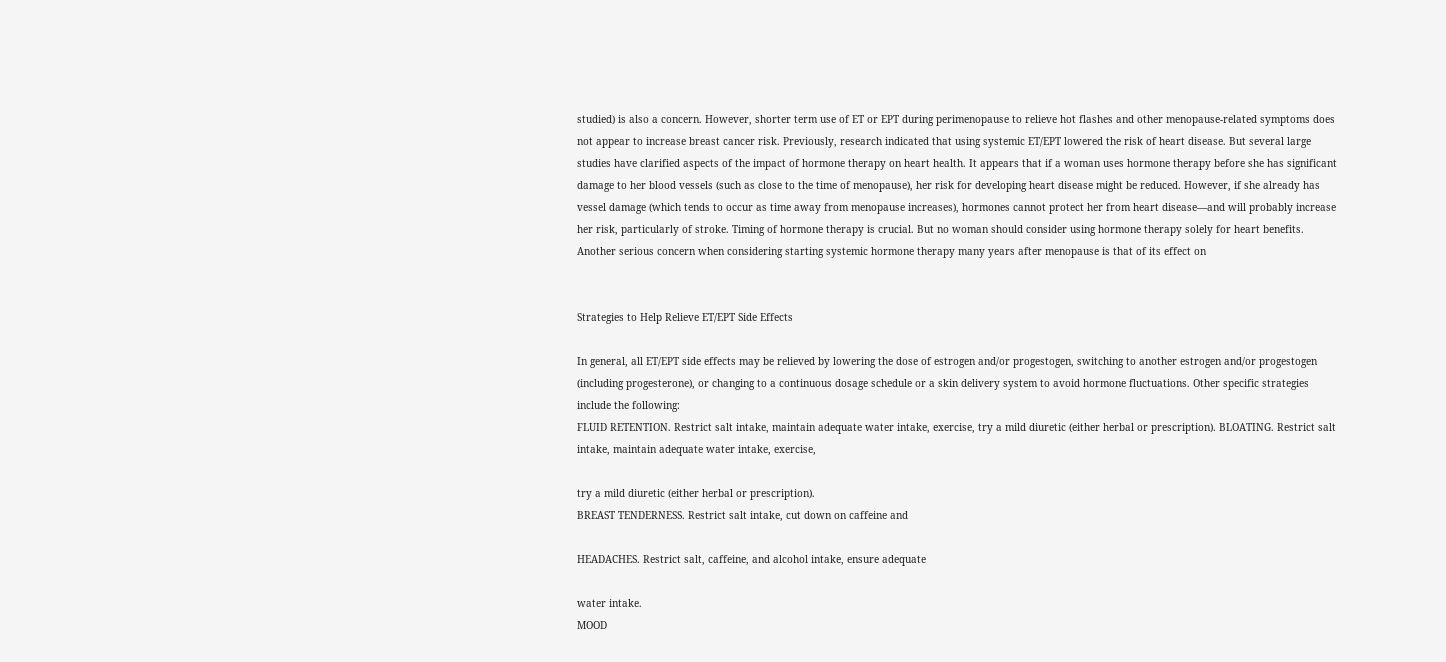studied) is also a concern. However, shorter term use of ET or EPT during perimenopause to relieve hot flashes and other menopause-related symptoms does not appear to increase breast cancer risk. Previously, research indicated that using systemic ET/EPT lowered the risk of heart disease. But several large studies have clarified aspects of the impact of hormone therapy on heart health. It appears that if a woman uses hormone therapy before she has significant damage to her blood vessels (such as close to the time of menopause), her risk for developing heart disease might be reduced. However, if she already has vessel damage (which tends to occur as time away from menopause increases), hormones cannot protect her from heart disease—and will probably increase her risk, particularly of stroke. Timing of hormone therapy is crucial. But no woman should consider using hormone therapy solely for heart benefits. Another serious concern when considering starting systemic hormone therapy many years after menopause is that of its effect on


Strategies to Help Relieve ET/EPT Side Effects

In general, all ET/EPT side effects may be relieved by lowering the dose of estrogen and/or progestogen, switching to another estrogen and/or progestogen (including progesterone), or changing to a continuous dosage schedule or a skin delivery system to avoid hormone fluctuations. Other specific strategies include the following:
FLUID RETENTION. Restrict salt intake, maintain adequate water intake, exercise, try a mild diuretic (either herbal or prescription). BLOATING. Restrict salt intake, maintain adequate water intake, exercise,

try a mild diuretic (either herbal or prescription).
BREAST TENDERNESS. Restrict salt intake, cut down on caffeine and

HEADACHES. Restrict salt, caffeine, and alcohol intake, ensure adequate

water intake.
MOOD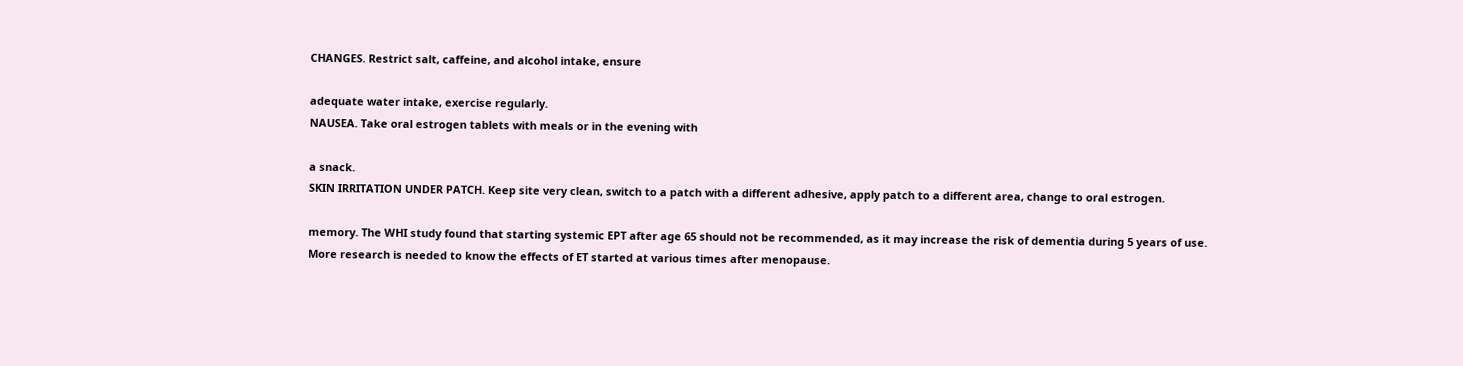CHANGES. Restrict salt, caffeine, and alcohol intake, ensure

adequate water intake, exercise regularly.
NAUSEA. Take oral estrogen tablets with meals or in the evening with

a snack.
SKIN IRRITATION UNDER PATCH. Keep site very clean, switch to a patch with a different adhesive, apply patch to a different area, change to oral estrogen.

memory. The WHI study found that starting systemic EPT after age 65 should not be recommended, as it may increase the risk of dementia during 5 years of use. More research is needed to know the effects of ET started at various times after menopause.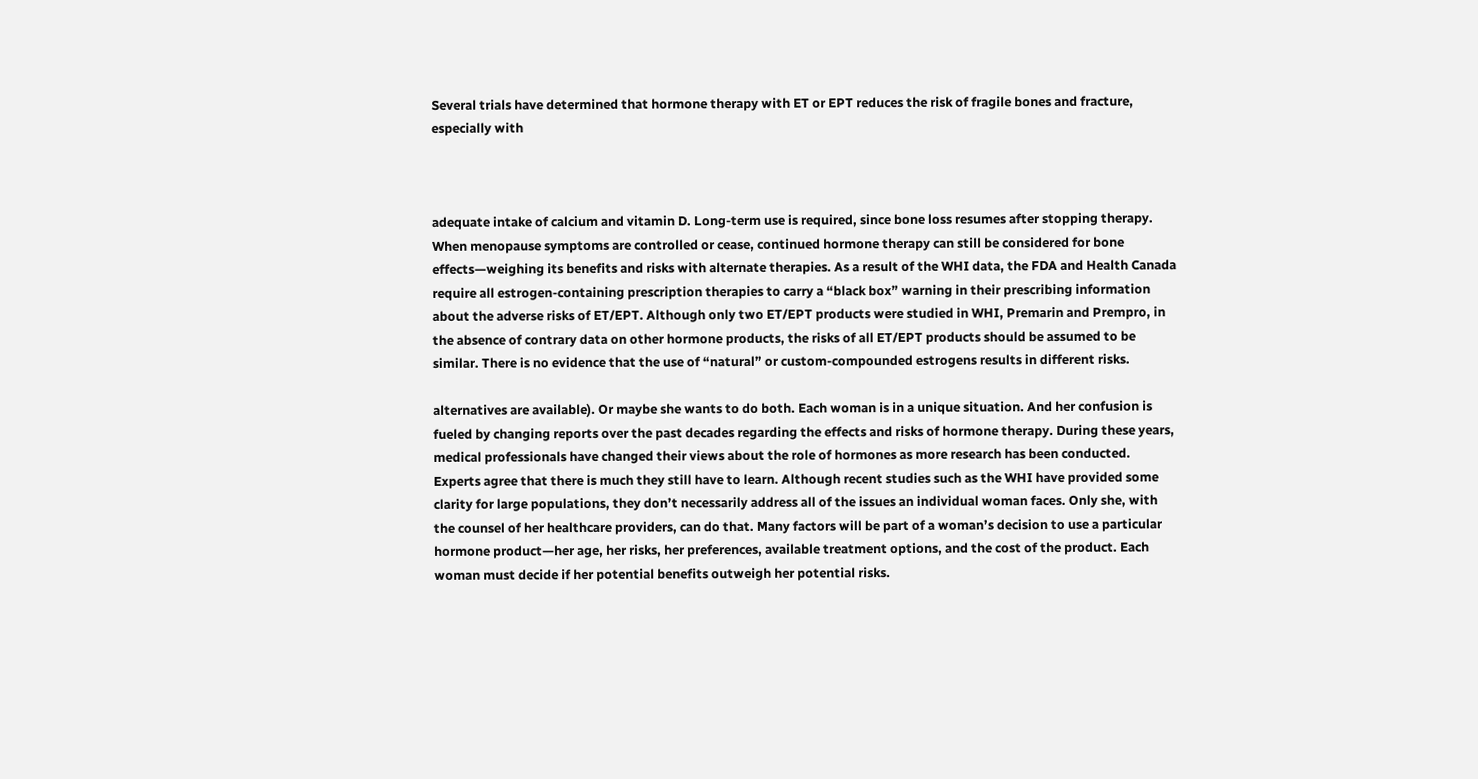Several trials have determined that hormone therapy with ET or EPT reduces the risk of fragile bones and fracture, especially with



adequate intake of calcium and vitamin D. Long-term use is required, since bone loss resumes after stopping therapy. When menopause symptoms are controlled or cease, continued hormone therapy can still be considered for bone effects—weighing its benefits and risks with alternate therapies. As a result of the WHI data, the FDA and Health Canada require all estrogen-containing prescription therapies to carry a “black box” warning in their prescribing information about the adverse risks of ET/EPT. Although only two ET/EPT products were studied in WHI, Premarin and Prempro, in the absence of contrary data on other hormone products, the risks of all ET/EPT products should be assumed to be similar. There is no evidence that the use of “natural” or custom-compounded estrogens results in different risks.

alternatives are available). Or maybe she wants to do both. Each woman is in a unique situation. And her confusion is fueled by changing reports over the past decades regarding the effects and risks of hormone therapy. During these years, medical professionals have changed their views about the role of hormones as more research has been conducted. Experts agree that there is much they still have to learn. Although recent studies such as the WHI have provided some clarity for large populations, they don’t necessarily address all of the issues an individual woman faces. Only she, with the counsel of her healthcare providers, can do that. Many factors will be part of a woman’s decision to use a particular hormone product—her age, her risks, her preferences, available treatment options, and the cost of the product. Each woman must decide if her potential benefits outweigh her potential risks.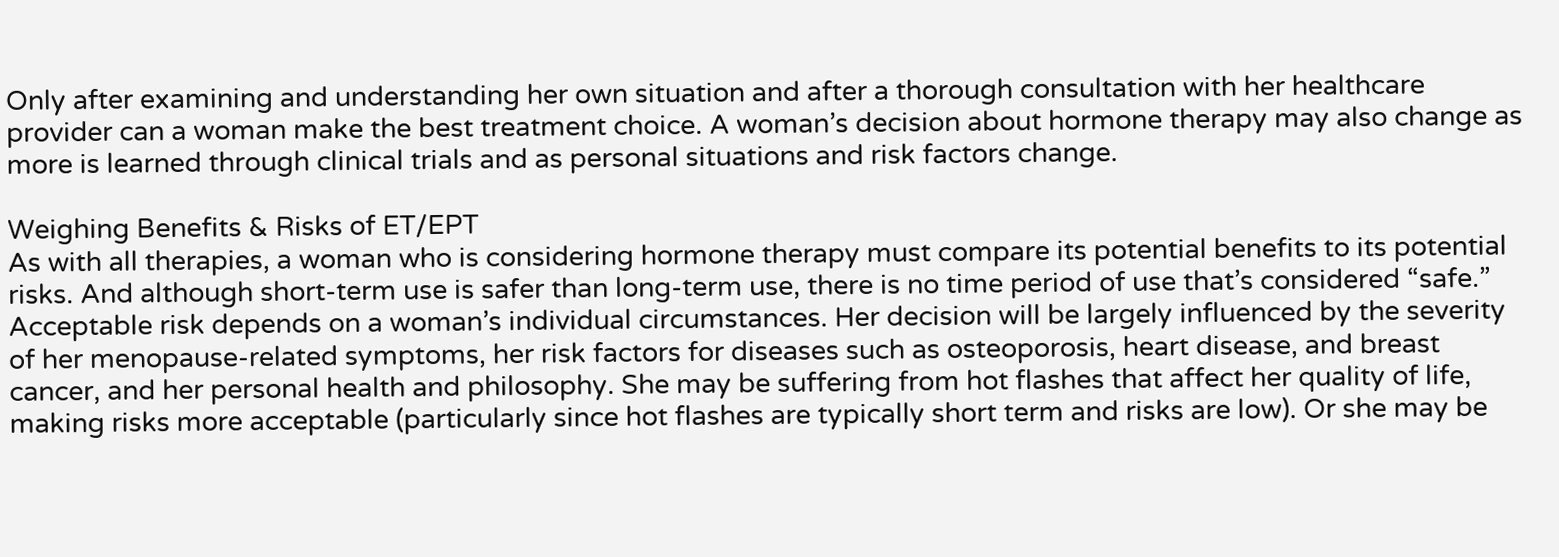Only after examining and understanding her own situation and after a thorough consultation with her healthcare provider can a woman make the best treatment choice. A woman’s decision about hormone therapy may also change as more is learned through clinical trials and as personal situations and risk factors change.

Weighing Benefits & Risks of ET/EPT
As with all therapies, a woman who is considering hormone therapy must compare its potential benefits to its potential risks. And although short-term use is safer than long-term use, there is no time period of use that’s considered “safe.” Acceptable risk depends on a woman’s individual circumstances. Her decision will be largely influenced by the severity of her menopause-related symptoms, her risk factors for diseases such as osteoporosis, heart disease, and breast cancer, and her personal health and philosophy. She may be suffering from hot flashes that affect her quality of life, making risks more acceptable (particularly since hot flashes are typically short term and risks are low). Or she may be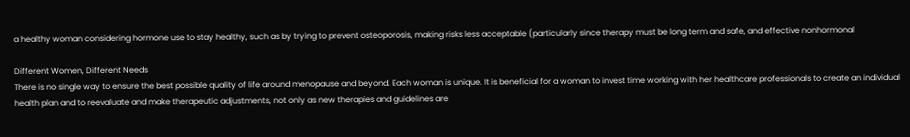a healthy woman considering hormone use to stay healthy, such as by trying to prevent osteoporosis, making risks less acceptable (particularly since therapy must be long term and safe, and effective nonhormonal

Different Women, Different Needs
There is no single way to ensure the best possible quality of life around menopause and beyond. Each woman is unique. It is beneficial for a woman to invest time working with her healthcare professionals to create an individual health plan and to reevaluate and make therapeutic adjustments, not only as new therapies and guidelines are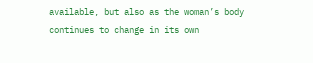available, but also as the woman’s body continues to change in its own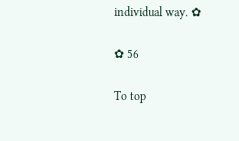individual way. ✿

✿ 56

To top